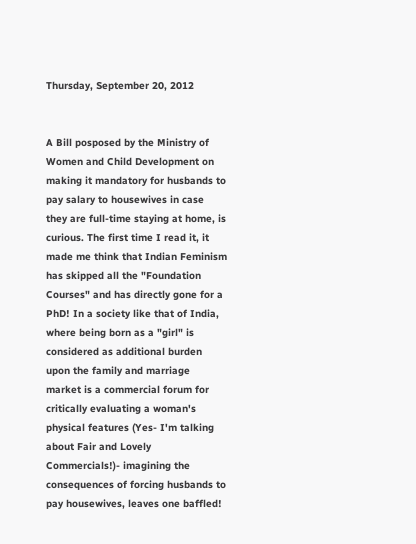Thursday, September 20, 2012


A Bill posposed by the Ministry of Women and Child Development on making it mandatory for husbands to pay salary to housewives in case they are full-time staying at home, is curious. The first time I read it, it made me think that Indian Feminism has skipped all the "Foundation Courses" and has directly gone for a PhD! In a society like that of India, where being born as a "girl" is considered as additional burden upon the family and marriage market is a commercial forum for critically evaluating a woman's physical features (Yes- I'm talking about Fair and Lovely Commercials!)- imagining the consequences of forcing husbands to pay housewives, leaves one baffled!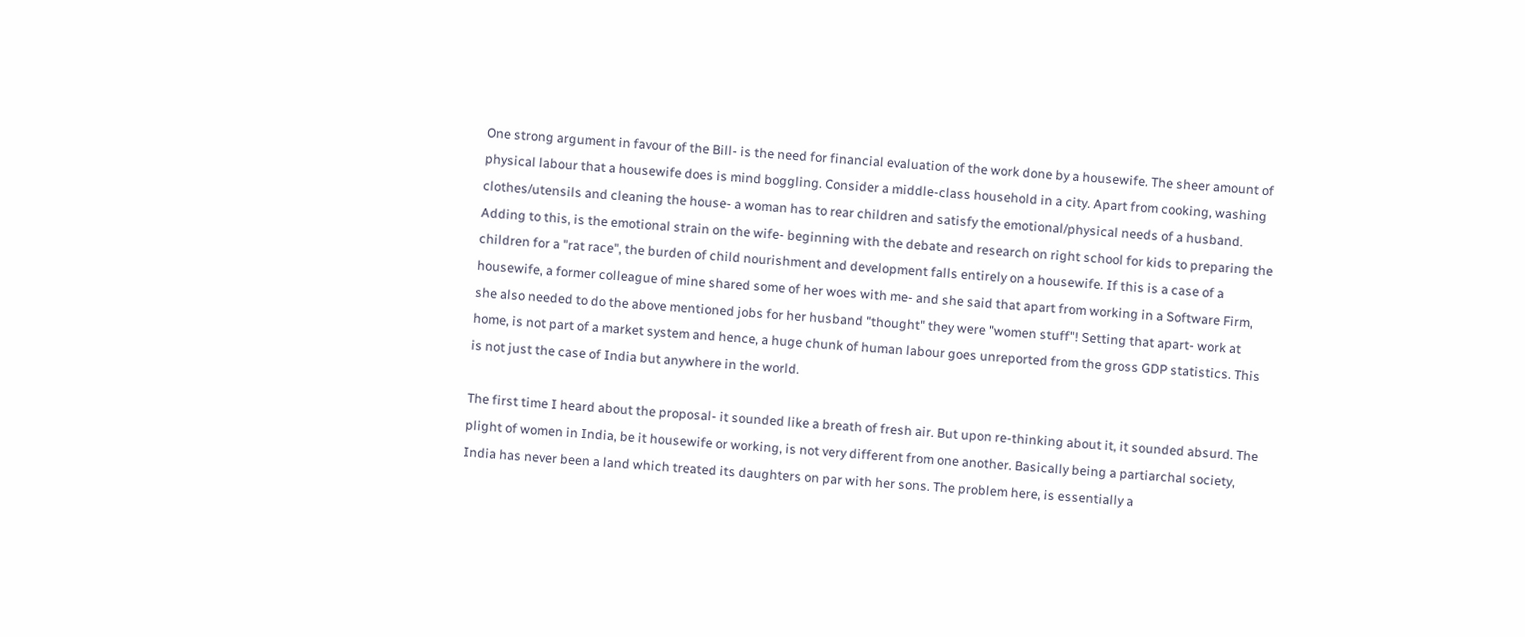One strong argument in favour of the Bill- is the need for financial evaluation of the work done by a housewife. The sheer amount of physical labour that a housewife does is mind boggling. Consider a middle-class household in a city. Apart from cooking, washing clothes/utensils and cleaning the house- a woman has to rear children and satisfy the emotional/physical needs of a husband. Adding to this, is the emotional strain on the wife- beginning with the debate and research on right school for kids to preparing the children for a "rat race", the burden of child nourishment and development falls entirely on a housewife. If this is a case of a housewife, a former colleague of mine shared some of her woes with me- and she said that apart from working in a Software Firm, she also needed to do the above mentioned jobs for her husband "thought" they were "women stuff"! Setting that apart- work at home, is not part of a market system and hence, a huge chunk of human labour goes unreported from the gross GDP statistics. This is not just the case of India but anywhere in the world.

The first time I heard about the proposal- it sounded like a breath of fresh air. But upon re-thinking about it, it sounded absurd. The plight of women in India, be it housewife or working, is not very different from one another. Basically being a partiarchal society, India has never been a land which treated its daughters on par with her sons. The problem here, is essentially a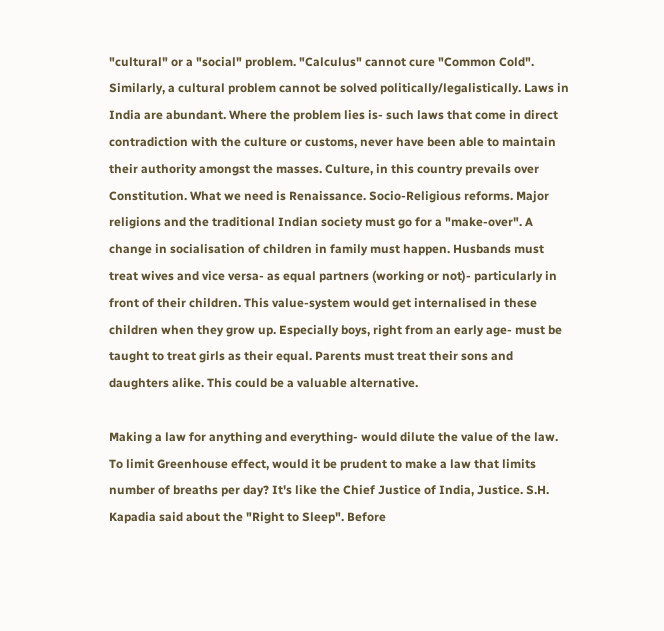"cultural" or a "social" problem. "Calculus" cannot cure "Common Cold". Similarly, a cultural problem cannot be solved politically/legalistically. Laws in India are abundant. Where the problem lies is- such laws that come in direct contradiction with the culture or customs, never have been able to maintain their authority amongst the masses. Culture, in this country prevails over Constitution. What we need is Renaissance. Socio-Religious reforms. Major religions and the traditional Indian society must go for a "make-over". A change in socialisation of children in family must happen. Husbands must treat wives and vice versa- as equal partners (working or not)- particularly in front of their children. This value-system would get internalised in these children when they grow up. Especially boys, right from an early age- must be taught to treat girls as their equal. Parents must treat their sons and daughters alike. This could be a valuable alternative.

Making a law for anything and everything- would dilute the value of the law. To limit Greenhouse effect, would it be prudent to make a law that limits number of breaths per day? It's like the Chief Justice of India, Justice. S.H. Kapadia said about the "Right to Sleep". Before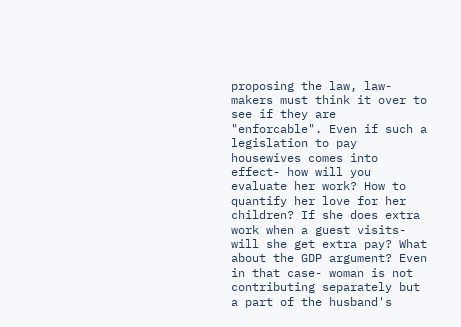proposing the law, law-makers must think it over to see if they are "enforcable". Even if such a legislation to pay housewives comes into effect- how will you evaluate her work? How to quantify her love for her children? If she does extra work when a guest visits- will she get extra pay? What about the GDP argument? Even in that case- woman is not contributing separately but a part of the husband's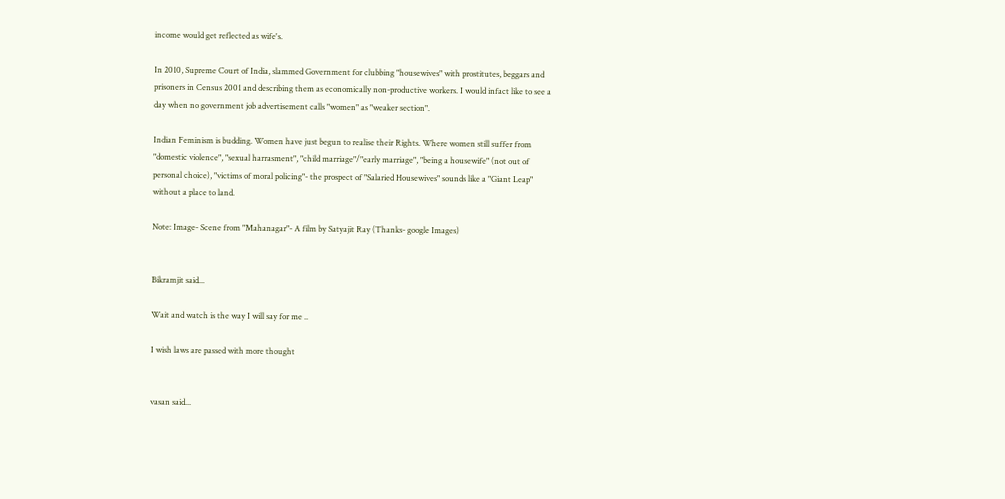income would get reflected as wife's.

In 2010, Supreme Court of India, slammed Government for clubbing "housewives" with prostitutes, beggars and prisoners in Census 2001 and describing them as economically non-productive workers. I would infact like to see a day when no government job advertisement calls "women" as "weaker section".

Indian Feminism is budding. Women have just begun to realise their Rights. Where women still suffer from "domestic violence", "sexual harrasment", "child marriage"/"early marriage", "being a housewife" (not out of personal choice), "victims of moral policing"- the prospect of "Salaried Housewives" sounds like a "Giant Leap" without a place to land.

Note: Image- Scene from "Mahanagar"- A film by Satyajit Ray (Thanks- google Images)


Bikramjit said...

Wait and watch is the way I will say for me ..

I wish laws are passed with more thought


vasan said...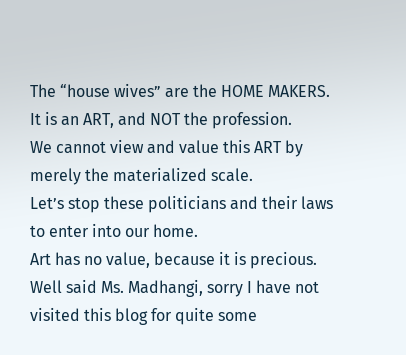The “house wives” are the HOME MAKERS. It is an ART, and NOT the profession.
We cannot view and value this ART by merely the materialized scale.
Let’s stop these politicians and their laws to enter into our home.
Art has no value, because it is precious.
Well said Ms. Madhangi, sorry I have not visited this blog for quite some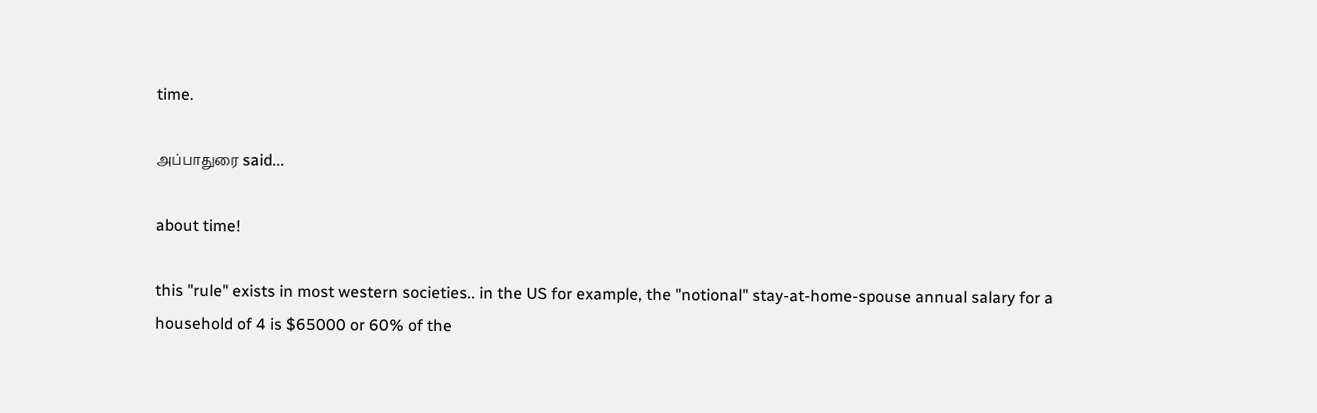time.

அப்பாதுரை said...

about time!

this "rule" exists in most western societies.. in the US for example, the "notional" stay-at-home-spouse annual salary for a household of 4 is $65000 or 60% of the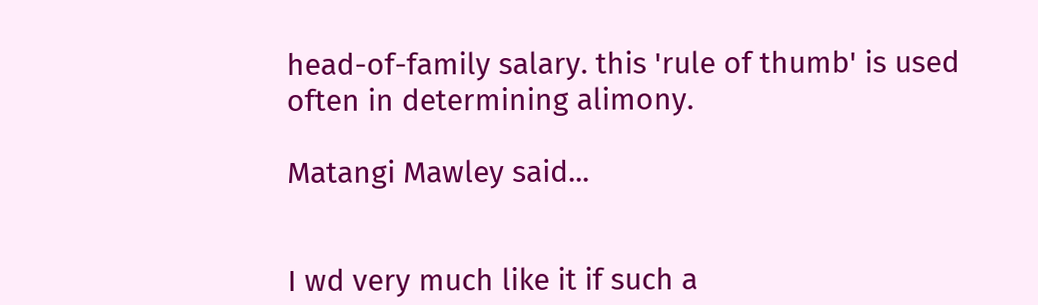head-of-family salary. this 'rule of thumb' is used often in determining alimony.

Matangi Mawley said...


I wd very much like it if such a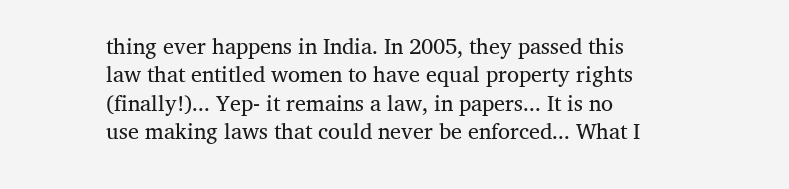thing ever happens in India. In 2005, they passed this law that entitled women to have equal property rights (finally!)... Yep- it remains a law, in papers... It is no use making laws that could never be enforced... What I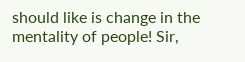should like is change in the mentality of people! Sir,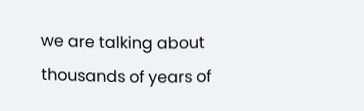we are talking about thousands of years of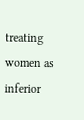treating women as inferior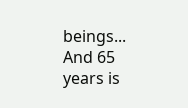beings... And 65 years is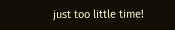just too little time!